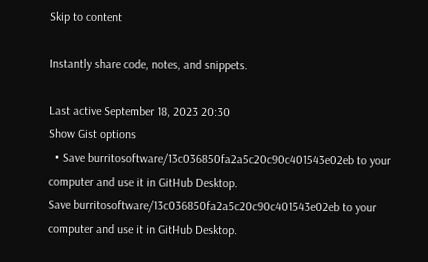Skip to content

Instantly share code, notes, and snippets.

Last active September 18, 2023 20:30
Show Gist options
  • Save burritosoftware/13c036850fa2a5c20c90c401543e02eb to your computer and use it in GitHub Desktop.
Save burritosoftware/13c036850fa2a5c20c90c401543e02eb to your computer and use it in GitHub Desktop.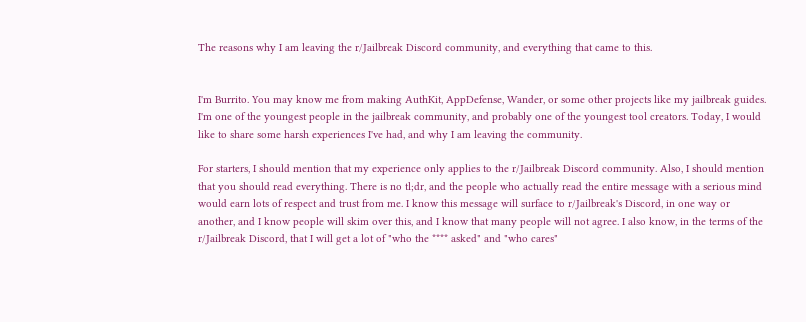The reasons why I am leaving the r/Jailbreak Discord community, and everything that came to this.


I'm Burrito. You may know me from making AuthKit, AppDefense, Wander, or some other projects like my jailbreak guides. I'm one of the youngest people in the jailbreak community, and probably one of the youngest tool creators. Today, I would like to share some harsh experiences I've had, and why I am leaving the community.

For starters, I should mention that my experience only applies to the r/Jailbreak Discord community. Also, I should mention that you should read everything. There is no tl;dr, and the people who actually read the entire message with a serious mind would earn lots of respect and trust from me. I know this message will surface to r/Jailbreak's Discord, in one way or another, and I know people will skim over this, and I know that many people will not agree. I also know, in the terms of the r/Jailbreak Discord, that I will get a lot of "who the **** asked" and "who cares"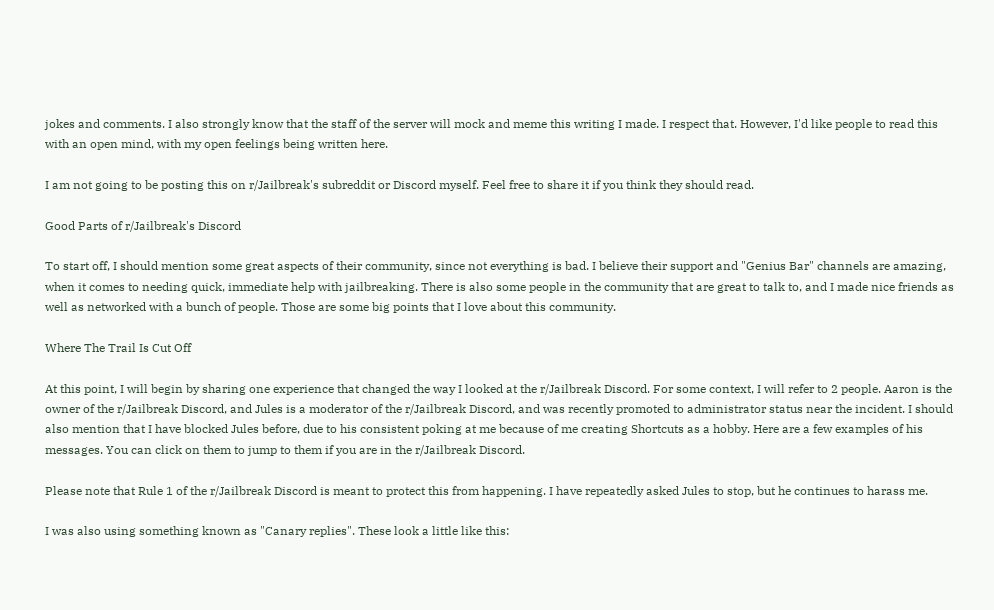jokes and comments. I also strongly know that the staff of the server will mock and meme this writing I made. I respect that. However, I'd like people to read this with an open mind, with my open feelings being written here.

I am not going to be posting this on r/Jailbreak's subreddit or Discord myself. Feel free to share it if you think they should read.

Good Parts of r/Jailbreak's Discord

To start off, I should mention some great aspects of their community, since not everything is bad. I believe their support and "Genius Bar" channels are amazing, when it comes to needing quick, immediate help with jailbreaking. There is also some people in the community that are great to talk to, and I made nice friends as well as networked with a bunch of people. Those are some big points that I love about this community.

Where The Trail Is Cut Off

At this point, I will begin by sharing one experience that changed the way I looked at the r/Jailbreak Discord. For some context, I will refer to 2 people. Aaron is the owner of the r/Jailbreak Discord, and Jules is a moderator of the r/Jailbreak Discord, and was recently promoted to administrator status near the incident. I should also mention that I have blocked Jules before, due to his consistent poking at me because of me creating Shortcuts as a hobby. Here are a few examples of his messages. You can click on them to jump to them if you are in the r/Jailbreak Discord.

Please note that Rule 1 of the r/Jailbreak Discord is meant to protect this from happening. I have repeatedly asked Jules to stop, but he continues to harass me.

I was also using something known as "Canary replies". These look a little like this: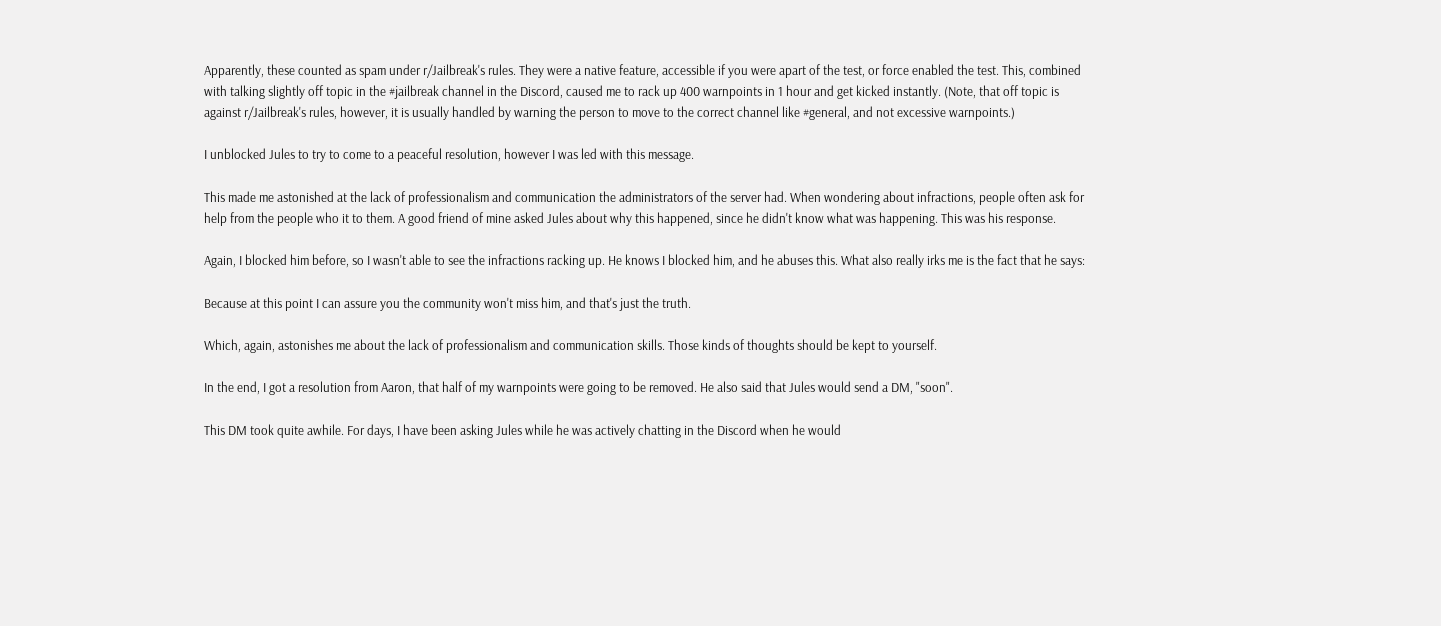Apparently, these counted as spam under r/Jailbreak's rules. They were a native feature, accessible if you were apart of the test, or force enabled the test. This, combined with talking slightly off topic in the #jailbreak channel in the Discord, caused me to rack up 400 warnpoints in 1 hour and get kicked instantly. (Note, that off topic is against r/Jailbreak's rules, however, it is usually handled by warning the person to move to the correct channel like #general, and not excessive warnpoints.)

I unblocked Jules to try to come to a peaceful resolution, however I was led with this message.

This made me astonished at the lack of professionalism and communication the administrators of the server had. When wondering about infractions, people often ask for help from the people who it to them. A good friend of mine asked Jules about why this happened, since he didn't know what was happening. This was his response.

Again, I blocked him before, so I wasn't able to see the infractions racking up. He knows I blocked him, and he abuses this. What also really irks me is the fact that he says:

Because at this point I can assure you the community won't miss him, and that's just the truth.

Which, again, astonishes me about the lack of professionalism and communication skills. Those kinds of thoughts should be kept to yourself.

In the end, I got a resolution from Aaron, that half of my warnpoints were going to be removed. He also said that Jules would send a DM, "soon".

This DM took quite awhile. For days, I have been asking Jules while he was actively chatting in the Discord when he would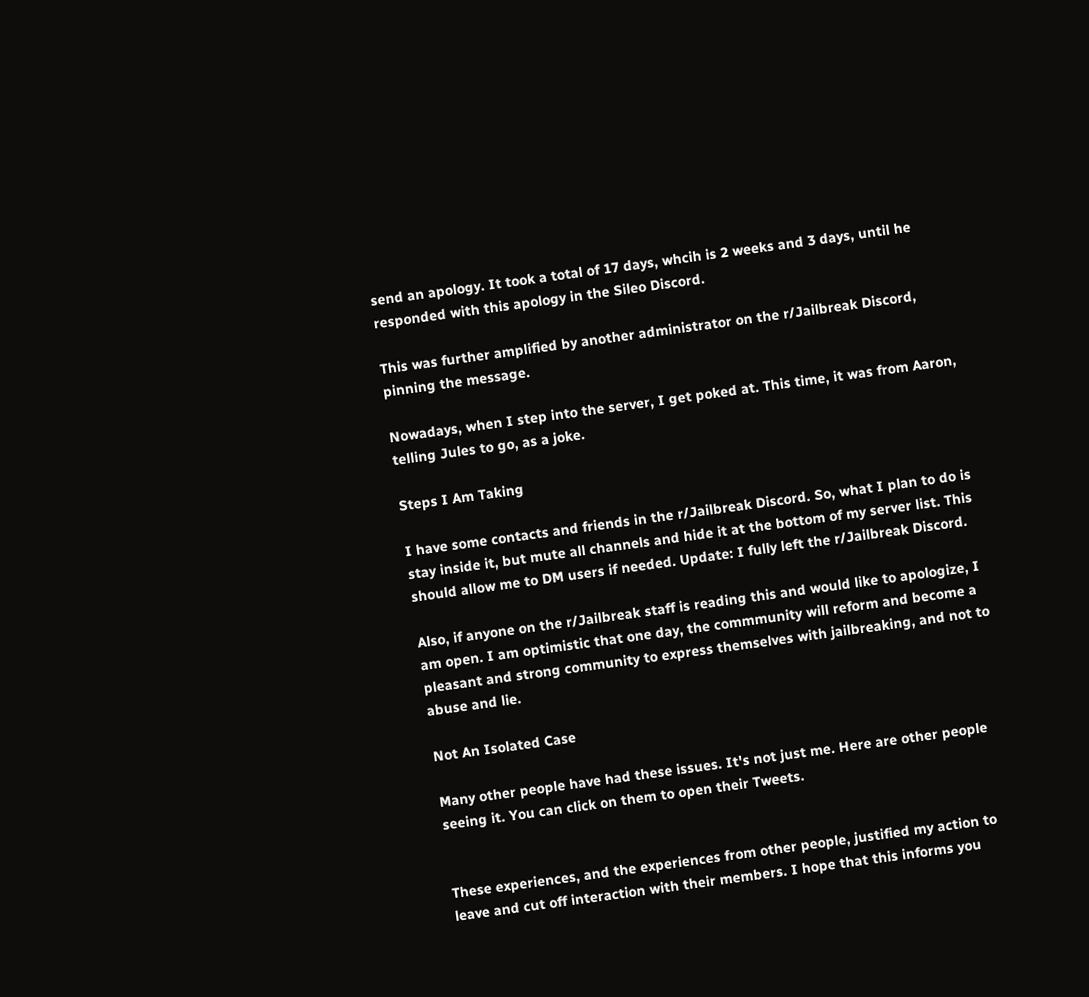send an apology. It took a total of 17 days, whcih is 2 weeks and 3 days, until he responded with this apology in the Sileo Discord.

This was further amplified by another administrator on the r/Jailbreak Discord, pinning the message.

Nowadays, when I step into the server, I get poked at. This time, it was from Aaron, telling Jules to go, as a joke.

Steps I Am Taking

I have some contacts and friends in the r/Jailbreak Discord. So, what I plan to do is stay inside it, but mute all channels and hide it at the bottom of my server list. This should allow me to DM users if needed. Update: I fully left the r/Jailbreak Discord.

Also, if anyone on the r/Jailbreak staff is reading this and would like to apologize, I am open. I am optimistic that one day, the commmunity will reform and become a pleasant and strong community to express themselves with jailbreaking, and not to abuse and lie.

Not An Isolated Case

Many other people have had these issues. It's not just me. Here are other people seeing it. You can click on them to open their Tweets.


These experiences, and the experiences from other people, justified my action to leave and cut off interaction with their members. I hope that this informs you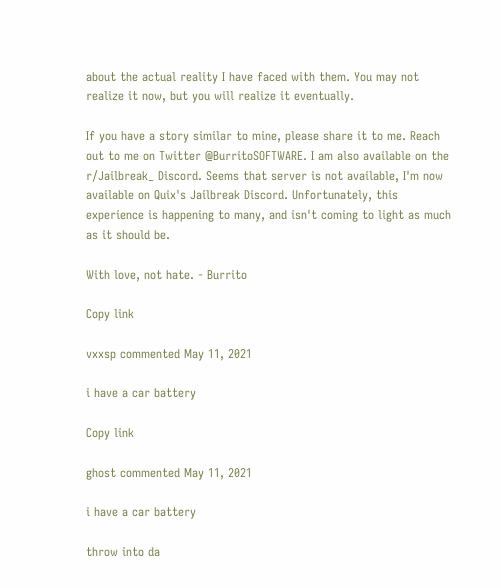about the actual reality I have faced with them. You may not realize it now, but you will realize it eventually.

If you have a story similar to mine, please share it to me. Reach out to me on Twitter @BurritoSOFTWARE. I am also available on the r/Jailbreak_ Discord. Seems that server is not available, I'm now available on Quix's Jailbreak Discord. Unfortunately, this experience is happening to many, and isn't coming to light as much as it should be.

With love, not hate. - Burrito

Copy link

vxxsp commented May 11, 2021

i have a car battery

Copy link

ghost commented May 11, 2021

i have a car battery

throw into da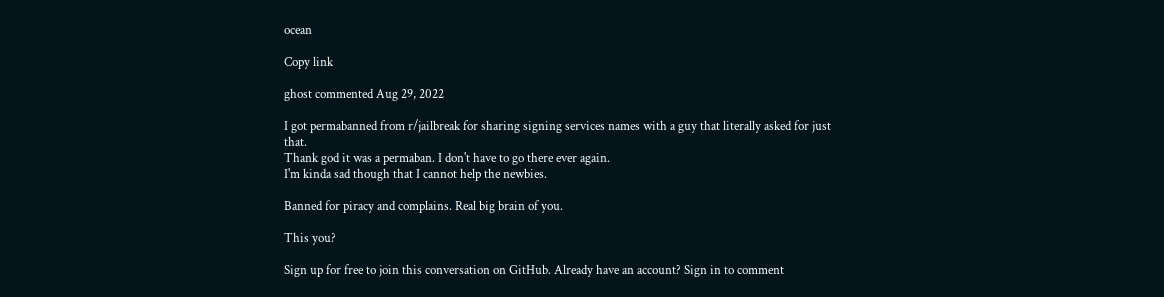ocean

Copy link

ghost commented Aug 29, 2022

I got permabanned from r/jailbreak for sharing signing services names with a guy that literally asked for just that.
Thank god it was a permaban. I don't have to go there ever again.
I'm kinda sad though that I cannot help the newbies.

Banned for piracy and complains. Real big brain of you.

This you?

Sign up for free to join this conversation on GitHub. Already have an account? Sign in to comment